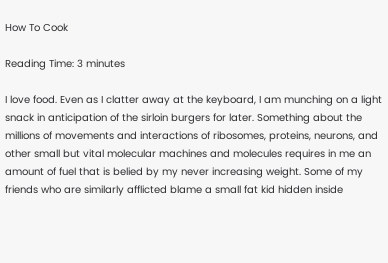How To Cook

Reading Time: 3 minutes

I love food. Even as I clatter away at the keyboard, I am munching on a light snack in anticipation of the sirloin burgers for later. Something about the millions of movements and interactions of ribosomes, proteins, neurons, and other small but vital molecular machines and molecules requires in me an amount of fuel that is belied by my never increasing weight. Some of my friends who are similarly afflicted blame a small fat kid hidden inside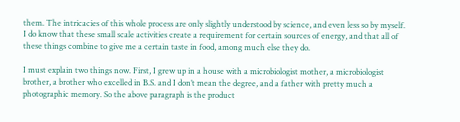them. The intricacies of this whole process are only slightly understood by science, and even less so by myself. I do know that these small scale activities create a requirement for certain sources of energy, and that all of these things combine to give me a certain taste in food, among much else they do.

I must explain two things now. First, I grew up in a house with a microbiologist mother, a microbiologist brother, a brother who excelled in B.S. and I don’t mean the degree, and a father with pretty much a photographic memory. So the above paragraph is the product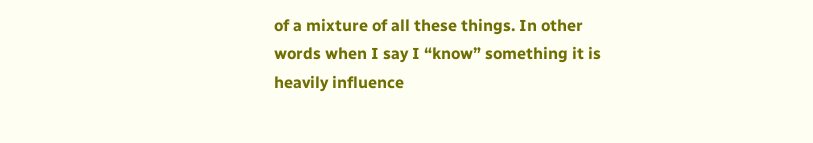of a mixture of all these things. In other words when I say I “know” something it is heavily influence